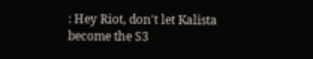: Hey Riot, don't let Kalista become the S3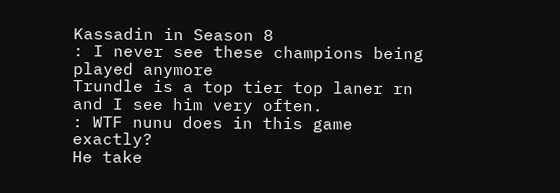Kassadin in Season 8
: I never see these champions being played anymore
Trundle is a top tier top laner rn and I see him very often.
: WTF nunu does in this game exactly?
He take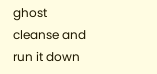ghost cleanse and run it down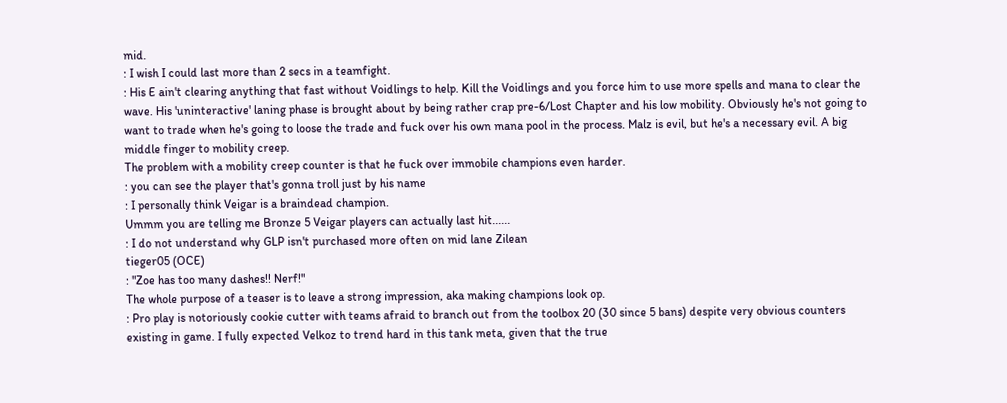mid.
: I wish I could last more than 2 secs in a teamfight.
: His E ain't clearing anything that fast without Voidlings to help. Kill the Voidlings and you force him to use more spells and mana to clear the wave. His 'uninteractive' laning phase is brought about by being rather crap pre-6/Lost Chapter and his low mobility. Obviously he's not going to want to trade when he's going to loose the trade and fuck over his own mana pool in the process. Malz is evil, but he's a necessary evil. A big middle finger to mobility creep.
The problem with a mobility creep counter is that he fuck over immobile champions even harder.
: you can see the player that's gonna troll just by his name
: I personally think Veigar is a braindead champion.
Ummm you are telling me Bronze 5 Veigar players can actually last hit......
: I do not understand why GLP isn't purchased more often on mid lane Zilean
tieger05 (OCE)
: "Zoe has too many dashes!! Nerf!"
The whole purpose of a teaser is to leave a strong impression, aka making champions look op.
: Pro play is notoriously cookie cutter with teams afraid to branch out from the toolbox 20 (30 since 5 bans) despite very obvious counters existing in game. I fully expected Velkoz to trend hard in this tank meta, given that the true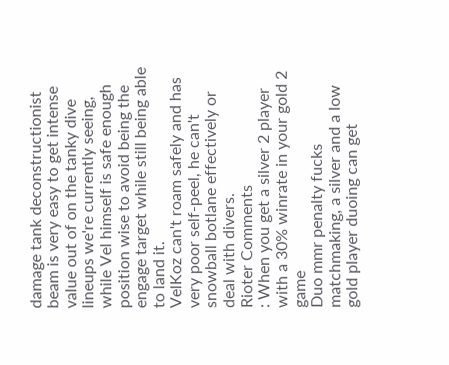damage tank deconstructionist beam is very easy to get intense value out of on the tanky dive lineups we're currently seeing, while Vel himself is safe enough position wise to avoid being the engage target while still being able to land it.
VelKoz can't roam safely and has very poor self-peel, he can't snowball botlane effectively or deal with divers.
Rioter Comments
: When you get a silver 2 player with a 30% winrate in your gold 2 game
Duo mmr penalty fucks matchmaking, a silver and a low gold player duoing can get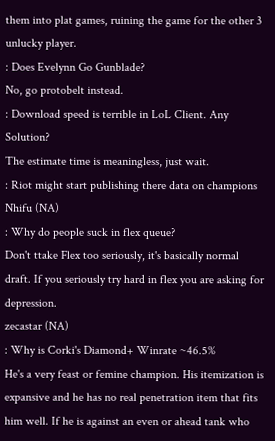them into plat games, ruining the game for the other 3 unlucky player.
: Does Evelynn Go Gunblade?
No, go protobelt instead.
: Download speed is terrible in LoL Client. Any Solution?
The estimate time is meaningless, just wait.
: Riot might start publishing there data on champions
Nhifu (NA)
: Why do people suck in flex queue?
Don't ttake Flex too seriously, it's basically normal draft. If you seriously try hard in flex you are asking for depression.
zecastar (NA)
: Why is Corki's Diamond+ Winrate ~46.5%
He's a very feast or femine champion. His itemization is expansive and he has no real penetration item that fits him well. If he is against an even or ahead tank who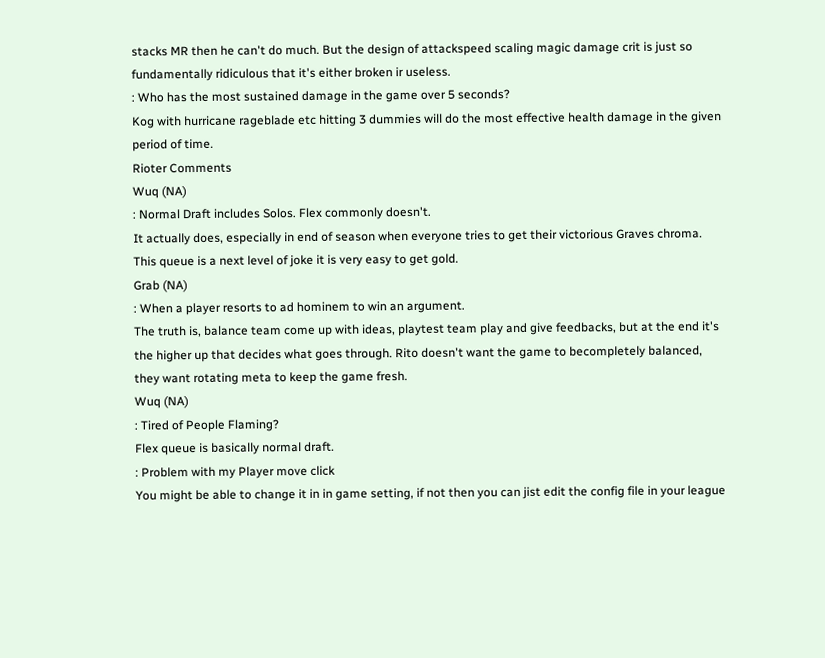stacks MR then he can't do much. But the design of attackspeed scaling magic damage crit is just so fundamentally ridiculous that it's either broken ir useless.
: Who has the most sustained damage in the game over 5 seconds?
Kog with hurricane rageblade etc hitting 3 dummies will do the most effective health damage in the given period of time.
Rioter Comments
Wuq (NA)
: Normal Draft includes Solos. Flex commonly doesn't.
It actually does, especially in end of season when everyone tries to get their victorious Graves chroma. This queue is a next level of joke it is very easy to get gold.
Grab (NA)
: When a player resorts to ad hominem to win an argument.
The truth is, balance team come up with ideas, playtest team play and give feedbacks, but at the end it's the higher up that decides what goes through. Rito doesn't want the game to becompletely balanced, they want rotating meta to keep the game fresh.
Wuq (NA)
: Tired of People Flaming?
Flex queue is basically normal draft.
: Problem with my Player move click
You might be able to change it in in game setting, if not then you can jist edit the config file in your league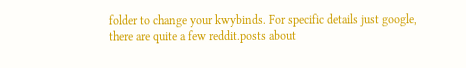folder to change your kwybinds. For specific details just google, there are quite a few reddit.posts about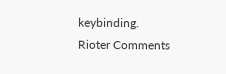keybinding.
Rioter Comments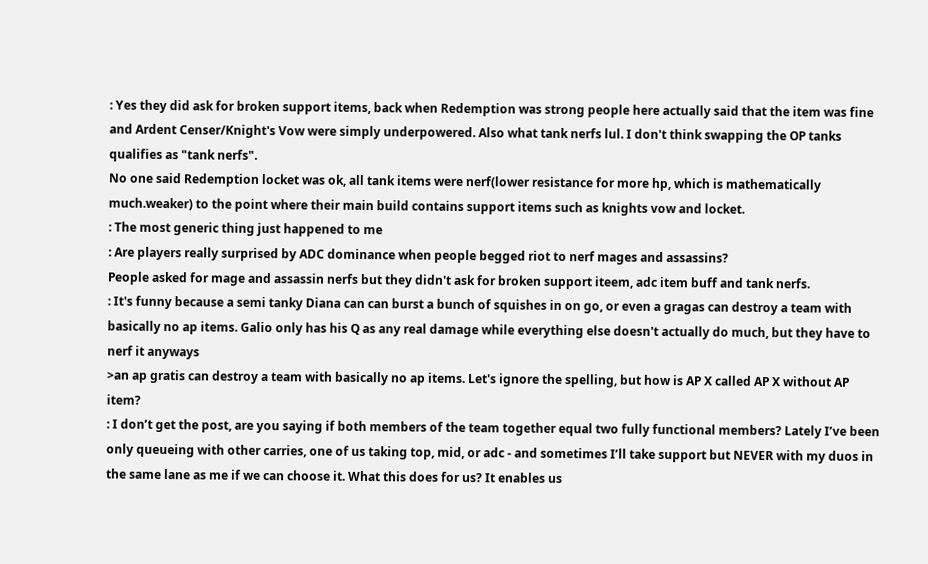: Yes they did ask for broken support items, back when Redemption was strong people here actually said that the item was fine and Ardent Censer/Knight's Vow were simply underpowered. Also what tank nerfs lul. I don't think swapping the OP tanks qualifies as "tank nerfs".
No one said Redemption locket was ok, all tank items were nerf(lower resistance for more hp, which is mathematically much.weaker) to the point where their main build contains support items such as knights vow and locket.
: The most generic thing just happened to me
: Are players really surprised by ADC dominance when people begged riot to nerf mages and assassins?
People asked for mage and assassin nerfs but they didn't ask for broken support iteem, adc item buff and tank nerfs.
: It's funny because a semi tanky Diana can can burst a bunch of squishes in on go, or even a gragas can destroy a team with basically no ap items. Galio only has his Q as any real damage while everything else doesn't actually do much, but they have to nerf it anyways
>an ap gratis can destroy a team with basically no ap items. Let's ignore the spelling, but how is AP X called AP X without AP item?
: I don’t get the post, are you saying if both members of the team together equal two fully functional members? Lately I’ve been only queueing with other carries, one of us taking top, mid, or adc - and sometimes I’ll take support but NEVER with my duos in the same lane as me if we can choose it. What this does for us? It enables us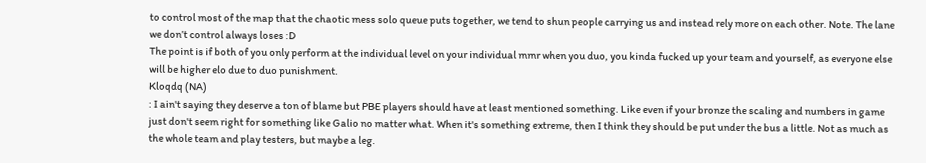to control most of the map that the chaotic mess solo queue puts together, we tend to shun people carrying us and instead rely more on each other. Note. The lane we don’t control always loses :D
The point is if both of you only perform at the individual level on your individual mmr when you duo, you kinda fucked up your team and yourself, as everyone else will be higher elo due to duo punishment.
Kloqdq (NA)
: I ain't saying they deserve a ton of blame but PBE players should have at least mentioned something. Like even if your bronze the scaling and numbers in game just don't seem right for something like Galio no matter what. When it's something extreme, then I think they should be put under the bus a little. Not as much as the whole team and play testers, but maybe a leg.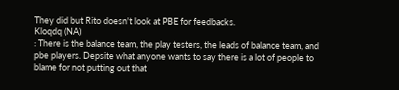They did but Rito doesn't look at PBE for feedbacks.
Kloqdq (NA)
: There is the balance team, the play testers, the leads of balance team, and pbe players. Depsite what anyone wants to say there is a lot of people to blame for not putting out that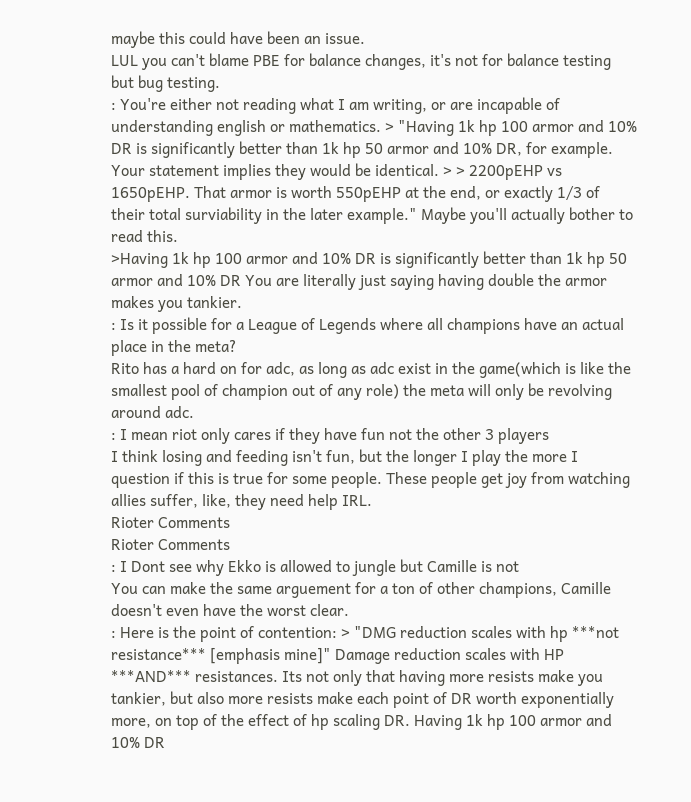maybe this could have been an issue.
LUL you can't blame PBE for balance changes, it's not for balance testing but bug testing.
: You're either not reading what I am writing, or are incapable of understanding english or mathematics. > "Having 1k hp 100 armor and 10% DR is significantly better than 1k hp 50 armor and 10% DR, for example. Your statement implies they would be identical. > > 2200pEHP vs 1650pEHP. That armor is worth 550pEHP at the end, or exactly 1/3 of their total surviability in the later example." Maybe you'll actually bother to read this.
>Having 1k hp 100 armor and 10% DR is significantly better than 1k hp 50 armor and 10% DR You are literally just saying having double the armor makes you tankier.
: Is it possible for a League of Legends where all champions have an actual place in the meta?
Rito has a hard on for adc, as long as adc exist in the game(which is like the smallest pool of champion out of any role) the meta will only be revolving around adc.
: I mean riot only cares if they have fun not the other 3 players
I think losing and feeding isn't fun, but the longer I play the more I question if this is true for some people. These people get joy from watching allies suffer, like, they need help IRL.
Rioter Comments
Rioter Comments
: I Dont see why Ekko is allowed to jungle but Camille is not
You can make the same arguement for a ton of other champions, Camille doesn't even have the worst clear.
: Here is the point of contention: > "DMG reduction scales with hp ***not resistance*** [emphasis mine]" Damage reduction scales with HP ***AND*** resistances. Its not only that having more resists make you tankier, but also more resists make each point of DR worth exponentially more, on top of the effect of hp scaling DR. Having 1k hp 100 armor and 10% DR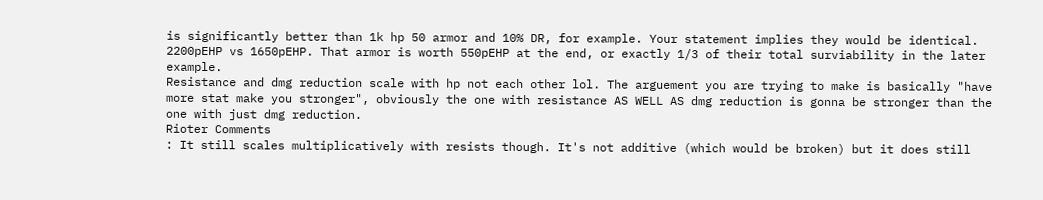is significantly better than 1k hp 50 armor and 10% DR, for example. Your statement implies they would be identical. 2200pEHP vs 1650pEHP. That armor is worth 550pEHP at the end, or exactly 1/3 of their total surviability in the later example.
Resistance and dmg reduction scale with hp not each other lol. The arguement you are trying to make is basically "have more stat make you stronger", obviously the one with resistance AS WELL AS dmg reduction is gonna be stronger than the one with just dmg reduction.
Rioter Comments
: It still scales multiplicatively with resists though. It's not additive (which would be broken) but it does still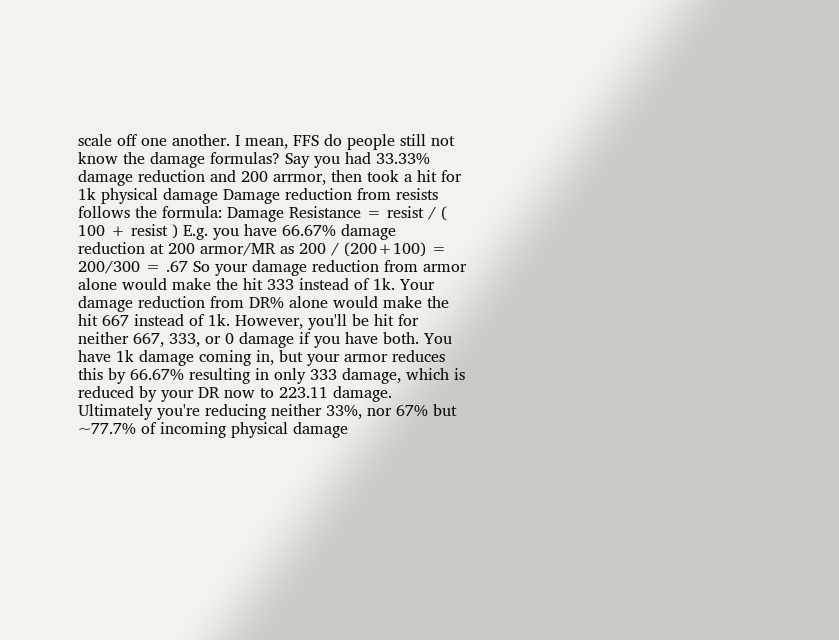scale off one another. I mean, FFS do people still not know the damage formulas? Say you had 33.33% damage reduction and 200 arrmor, then took a hit for 1k physical damage Damage reduction from resists follows the formula: Damage Resistance = resist / ( 100 + resist ) E.g. you have 66.67% damage reduction at 200 armor/MR as 200 / (200+100) = 200/300 = .67 So your damage reduction from armor alone would make the hit 333 instead of 1k. Your damage reduction from DR% alone would make the hit 667 instead of 1k. However, you'll be hit for neither 667, 333, or 0 damage if you have both. You have 1k damage coming in, but your armor reduces this by 66.67% resulting in only 333 damage, which is reduced by your DR now to 223.11 damage. Ultimately you're reducing neither 33%, nor 67% but ~77.7% of incoming physical damage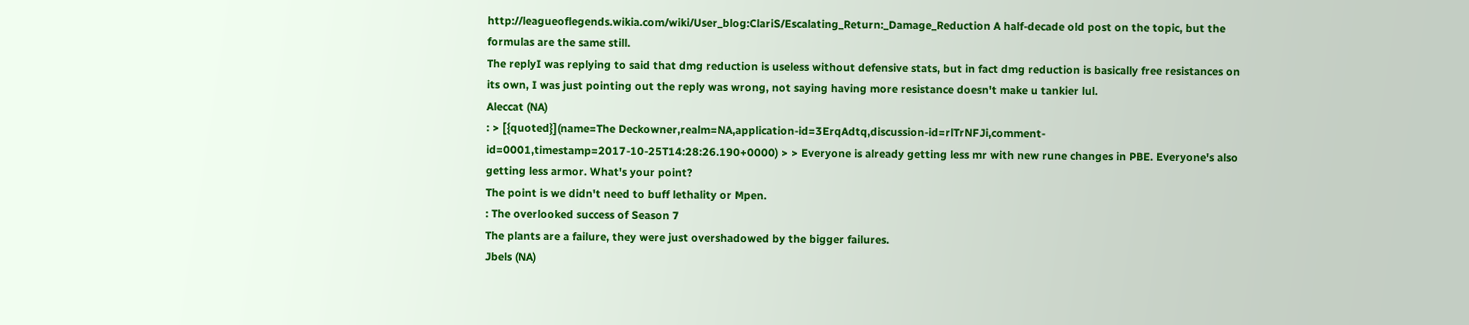http://leagueoflegends.wikia.com/wiki/User_blog:ClariS/Escalating_Return:_Damage_Reduction A half-decade old post on the topic, but the formulas are the same still.
The replyI was replying to said that dmg reduction is useless without defensive stats, but in fact dmg reduction is basically free resistances on its own, I was just pointing out the reply was wrong, not saying having more resistance doesn't make u tankier lul.
Aleccat (NA)
: > [{quoted}](name=The Deckowner,realm=NA,application-id=3ErqAdtq,discussion-id=rlTrNFJi,comment-id=0001,timestamp=2017-10-25T14:28:26.190+0000) > > Everyone is already getting less mr with new rune changes in PBE. Everyone's also getting less armor. What's your point?
The point is we didn't need to buff lethality or Mpen.
: The overlooked success of Season 7
The plants are a failure, they were just overshadowed by the bigger failures.
Jbels (NA)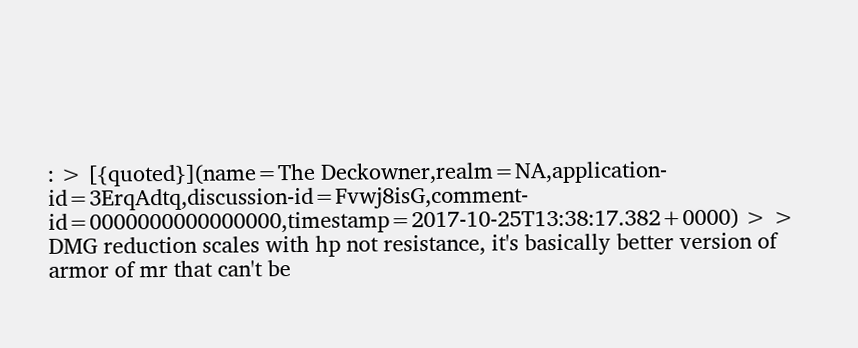: > [{quoted}](name=The Deckowner,realm=NA,application-id=3ErqAdtq,discussion-id=Fvwj8isG,comment-id=0000000000000000,timestamp=2017-10-25T13:38:17.382+0000) > > DMG reduction scales with hp not resistance, it's basically better version of armor of mr that can't be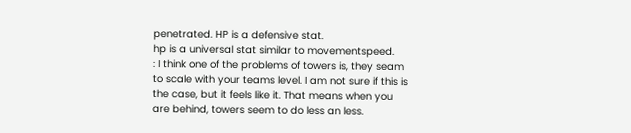penetrated. HP is a defensive stat.
hp is a universal stat similar to movementspeed.
: I think one of the problems of towers is, they seam to scale with your teams level. I am not sure if this is the case, but it feels like it. That means when you are behind, towers seem to do less an less.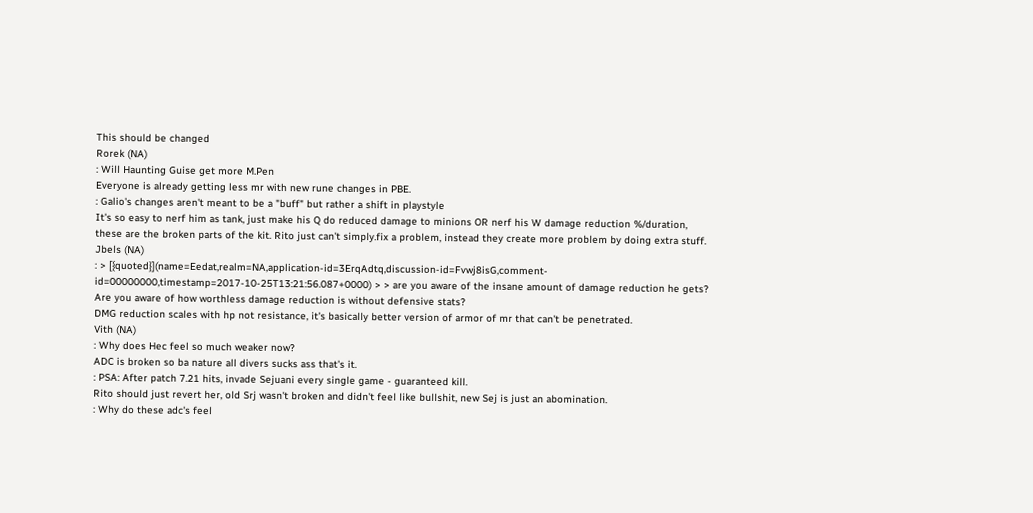This should be changed
Rorek (NA)
: Will Haunting Guise get more M.Pen
Everyone is already getting less mr with new rune changes in PBE.
: Galio's changes aren't meant to be a "buff" but rather a shift in playstyle
It's so easy to nerf him as tank, just make his Q do reduced damage to minions OR nerf his W damage reduction %/duration, these are the broken parts of the kit. Rito just can't simply.fix a problem, instead they create more problem by doing extra stuff.
Jbels (NA)
: > [{quoted}](name=Eedat,realm=NA,application-id=3ErqAdtq,discussion-id=Fvwj8isG,comment-id=00000000,timestamp=2017-10-25T13:21:56.087+0000) > > are you aware of the insane amount of damage reduction he gets? Are you aware of how worthless damage reduction is without defensive stats?
DMG reduction scales with hp not resistance, it's basically better version of armor of mr that can't be penetrated.
Vith (NA)
: Why does Hec feel so much weaker now?
ADC is broken so ba nature all divers sucks ass that's it.
: PSA: After patch 7.21 hits, invade Sejuani every single game - guaranteed kill.
Rito should just revert her, old Srj wasn't broken and didn't feel like bullshit, new Sej is just an abomination.
: Why do these adc's feel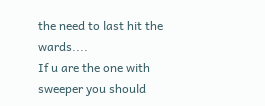the need to last hit the wards....
If u are the one with sweeper you should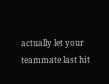actually let your teammate last hit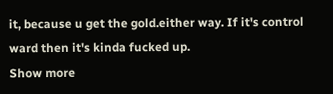it, because u get the gold.either way. If it's control ward then it's kinda fucked up.
Show more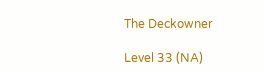The Deckowner

Level 33 (NA)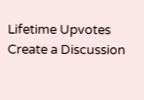Lifetime Upvotes
Create a Discussion